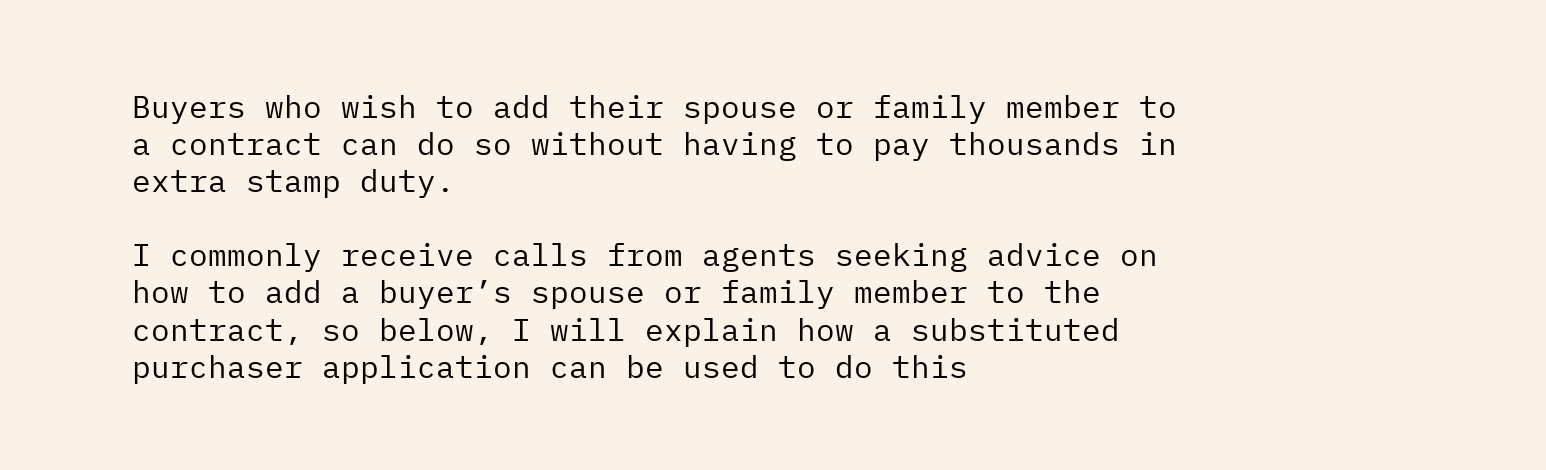Buyers who wish to add their spouse or family member to a contract can do so without having to pay thousands in extra stamp duty.

I commonly receive calls from agents seeking advice on how to add a buyer’s spouse or family member to the contract, so below, I will explain how a substituted purchaser application can be used to do this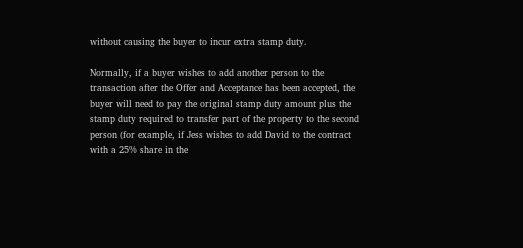without causing the buyer to incur extra stamp duty.

Normally, if a buyer wishes to add another person to the transaction after the Offer and Acceptance has been accepted, the buyer will need to pay the original stamp duty amount plus the stamp duty required to transfer part of the property to the second person (for example, if Jess wishes to add David to the contract with a 25% share in the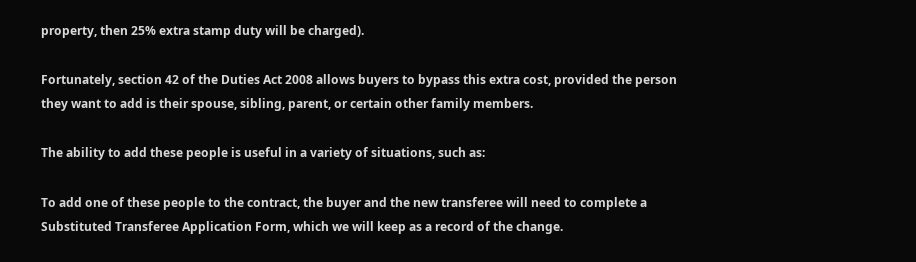property, then 25% extra stamp duty will be charged).

Fortunately, section 42 of the Duties Act 2008 allows buyers to bypass this extra cost, provided the person they want to add is their spouse, sibling, parent, or certain other family members.

The ability to add these people is useful in a variety of situations, such as:

To add one of these people to the contract, the buyer and the new transferee will need to complete a Substituted Transferee Application Form, which we will keep as a record of the change.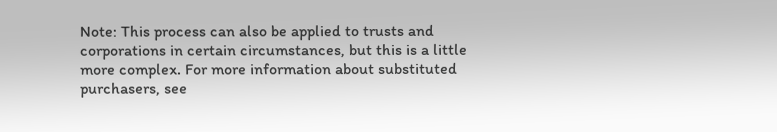Note: This process can also be applied to trusts and corporations in certain circumstances, but this is a little more complex. For more information about substituted purchasers, see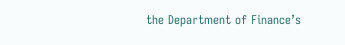the Department of Finance’s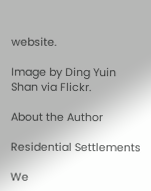website.

Image by Ding Yuin Shan via Flickr.

About the Author

Residential Settlements

We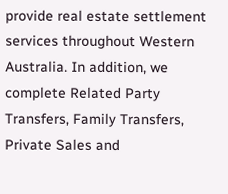provide real estate settlement services throughout Western Australia. In addition, we complete Related Party Transfers, Family Transfers, Private Sales and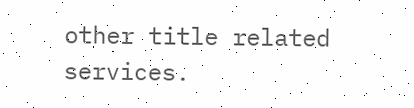other title related services.